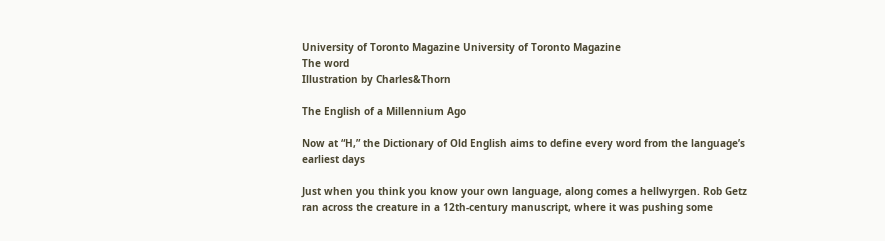University of Toronto Magazine University of Toronto Magazine
The word
Illustration by Charles&Thorn

The English of a Millennium Ago

Now at “H,” the Dictionary of Old English aims to define every word from the language’s earliest days

Just when you think you know your own language, along comes a hellwyrgen. Rob Getz ran across the creature in a 12th-century manuscript, where it was pushing some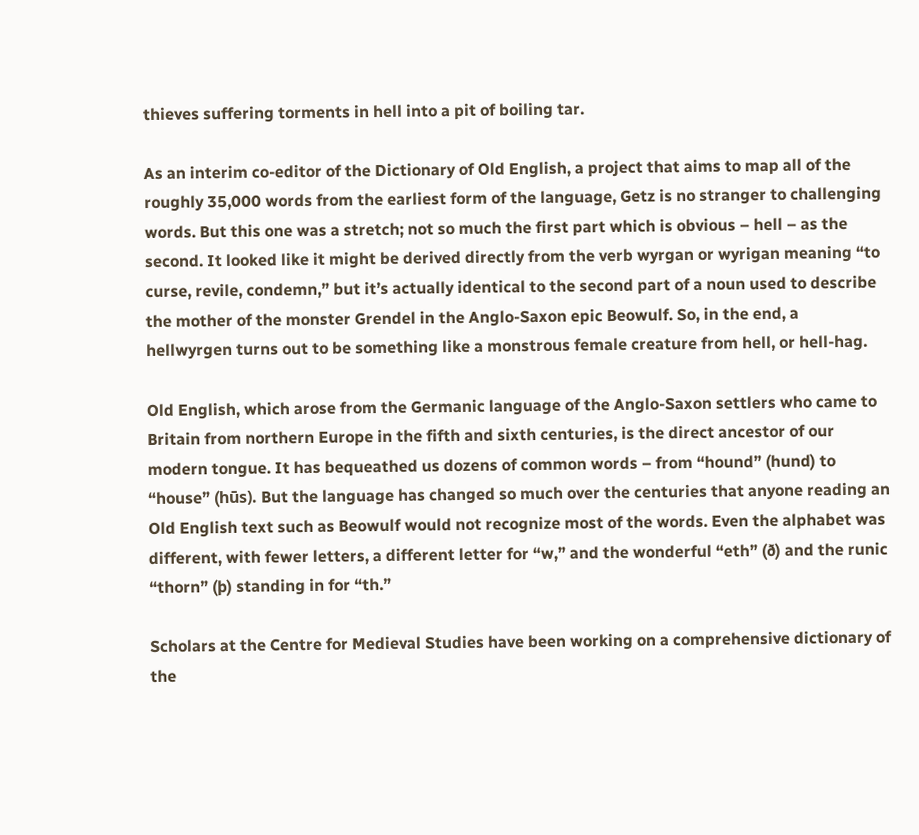thieves suffering torments in hell into a pit of boiling tar.

As an interim co-editor of the Dictionary of Old English, a project that aims to map all of the roughly 35,000 words from the earliest form of the language, Getz is no stranger to challenging words. But this one was a stretch; not so much the first part which is obvious – hell – as the second. It looked like it might be derived directly from the verb wyrgan or wyrigan meaning “to curse, revile, condemn,” but it’s actually identical to the second part of a noun used to describe the mother of the monster Grendel in the Anglo-Saxon epic Beowulf. So, in the end, a hellwyrgen turns out to be something like a monstrous female creature from hell, or hell-hag.

Old English, which arose from the Germanic language of the Anglo-Saxon settlers who came to Britain from northern Europe in the fifth and sixth centuries, is the direct ancestor of our modern tongue. It has bequeathed us dozens of common words – from “hound” (hund) to “house” (hūs). But the language has changed so much over the centuries that anyone reading an Old English text such as Beowulf would not recognize most of the words. Even the alphabet was different, with fewer letters, a different letter for “w,” and the wonderful “eth” (ð) and the runic “thorn” (þ) standing in for “th.”

Scholars at the Centre for Medieval Studies have been working on a comprehensive dictionary of the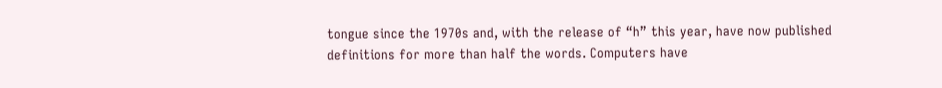tongue since the 1970s and, with the release of “h” this year, have now published definitions for more than half the words. Computers have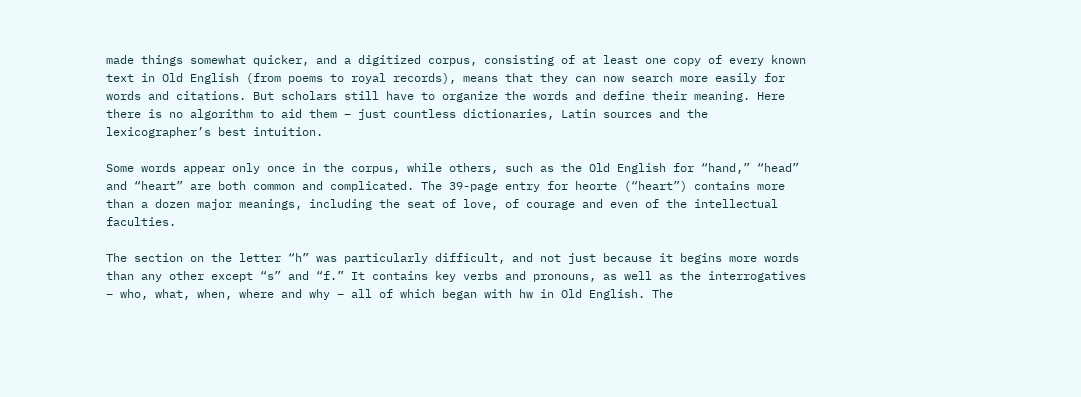made things somewhat quicker, and a digitized corpus, consisting of at least one copy of every known text in Old English (from poems to royal records), means that they can now search more easily for words and citations. But scholars still have to organize the words and define their meaning. Here there is no algorithm to aid them – just countless dictionaries, Latin sources and the lexicographer’s best intuition.

Some words appear only once in the corpus, while others, such as the Old English for “hand,” “head” and “heart” are both common and complicated. The 39-page entry for heorte (“heart”) contains more than a dozen major meanings, including the seat of love, of courage and even of the intellectual faculties.

The section on the letter “h” was particularly difficult, and not just because it begins more words than any other except “s” and “f.” It contains key verbs and pronouns, as well as the interrogatives – who, what, when, where and why – all of which began with hw in Old English. The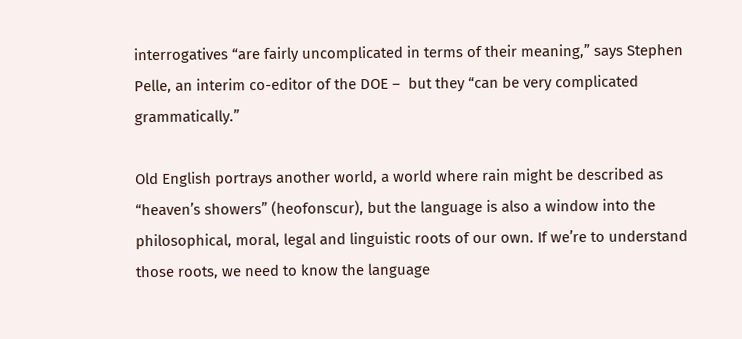interrogatives “are fairly uncomplicated in terms of their meaning,” says Stephen Pelle, an interim co-editor of the DOE –  but they “can be very complicated grammatically.”

Old English portrays another world, a world where rain might be described as “heaven’s showers” (heofonscur), but the language is also a window into the philosophical, moral, legal and linguistic roots of our own. If we’re to understand those roots, we need to know the language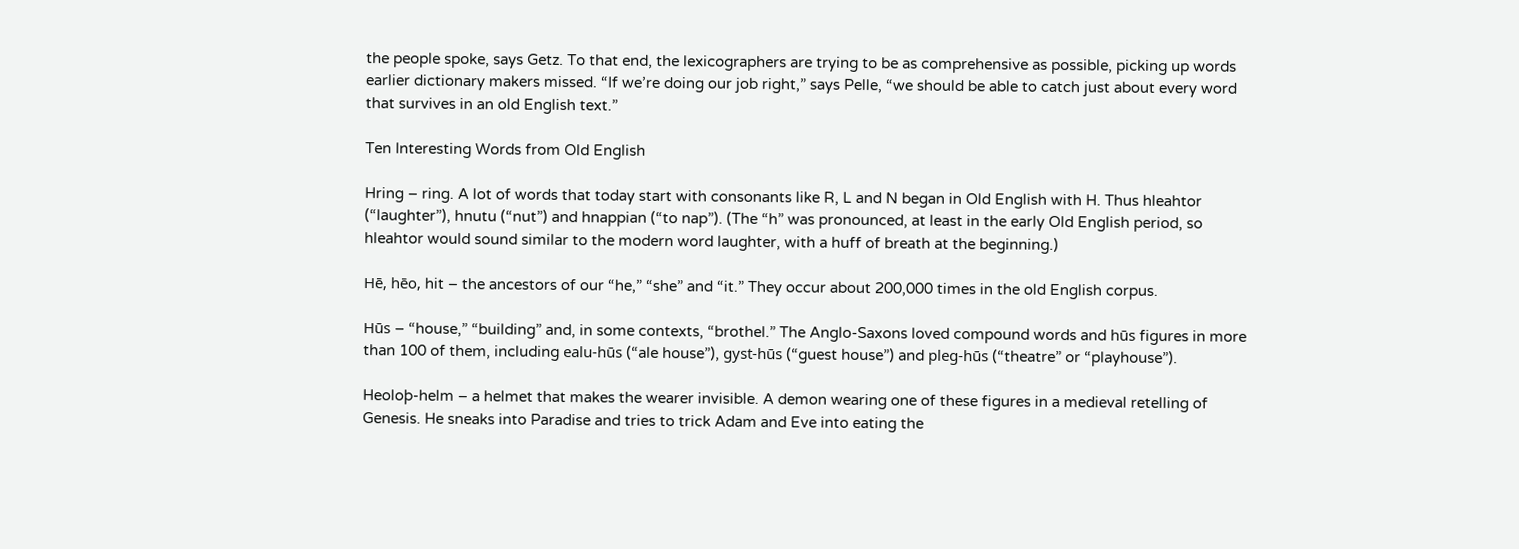the people spoke, says Getz. To that end, the lexicographers are trying to be as comprehensive as possible, picking up words earlier dictionary makers missed. “If we’re doing our job right,” says Pelle, “we should be able to catch just about every word that survives in an old English text.”

Ten Interesting Words from Old English

Hring – ring. A lot of words that today start with consonants like R, L and N began in Old English with H. Thus hleahtor (“laughter”), hnutu (“nut”) and hnappian (“to nap”). (The “h” was pronounced, at least in the early Old English period, so hleahtor would sound similar to the modern word laughter, with a huff of breath at the beginning.)

Hē, hēo, hit – the ancestors of our “he,” “she” and “it.” They occur about 200,000 times in the old English corpus.

Hūs – “house,” “building” and, in some contexts, “brothel.” The Anglo-Saxons loved compound words and hūs figures in more than 100 of them, including ealu-hūs (“ale house”), gyst-hūs (“guest house”) and pleg-hūs (“theatre” or “playhouse”).

Heoloþ-helm – a helmet that makes the wearer invisible. A demon wearing one of these figures in a medieval retelling of Genesis. He sneaks into Paradise and tries to trick Adam and Eve into eating the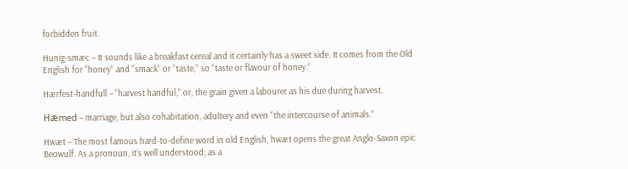forbidden fruit.

Hunig-smæc – It sounds like a breakfast cereal and it certainly has a sweet side. It comes from the Old English for “honey” and “smack” or “taste,” so “taste or flavour of honey.”

Hærfest-handfull – “harvest handful,” or, the grain given a labourer as his due during harvest.

Hǣmed – marriage, but also cohabitation, adultery and even “the intercourse of animals.”

Hwæt – The most famous hard-to-define word in old English, hwæt opens the great Anglo-Saxon epic Beowulf. As a pronoun, it’s well understood; as a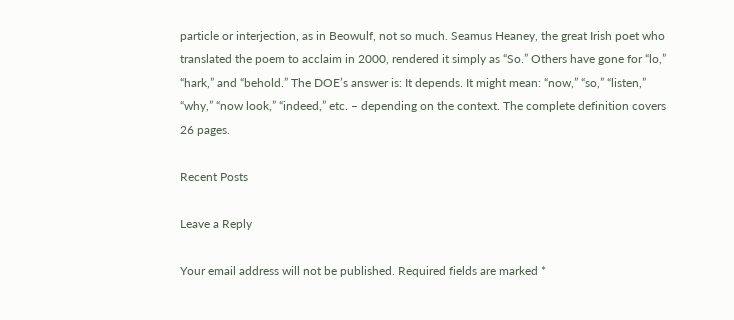particle or interjection, as in Beowulf, not so much. Seamus Heaney, the great Irish poet who translated the poem to acclaim in 2000, rendered it simply as “So.” Others have gone for “lo,” “hark,” and “behold.” The DOE’s answer is: It depends. It might mean: “now,” “so,” “listen,” “why,” “now look,” “indeed,” etc. – depending on the context. The complete definition covers 26 pages.

Recent Posts

Leave a Reply

Your email address will not be published. Required fields are marked *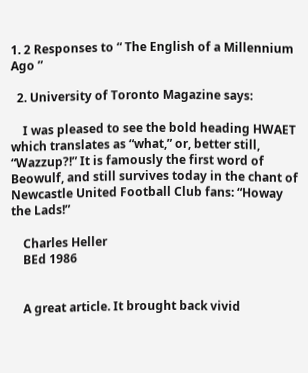1. 2 Responses to “ The English of a Millennium Ago ”

  2. University of Toronto Magazine says:

    I was pleased to see the bold heading HWAET which translates as “what,” or, better still, “Wazzup?!” It is famously the first word of Beowulf, and still survives today in the chant of Newcastle United Football Club fans: “Howay the Lads!”

    Charles Heller
    BEd 1986


    A great article. It brought back vivid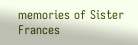memories of Sister Frances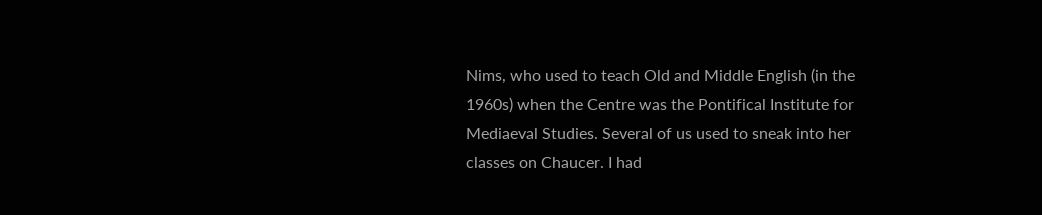Nims, who used to teach Old and Middle English (in the 1960s) when the Centre was the Pontifical Institute for Mediaeval Studies. Several of us used to sneak into her classes on Chaucer. I had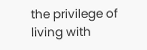the privilege of living with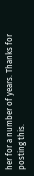her for a number of years. Thanks for posting this.